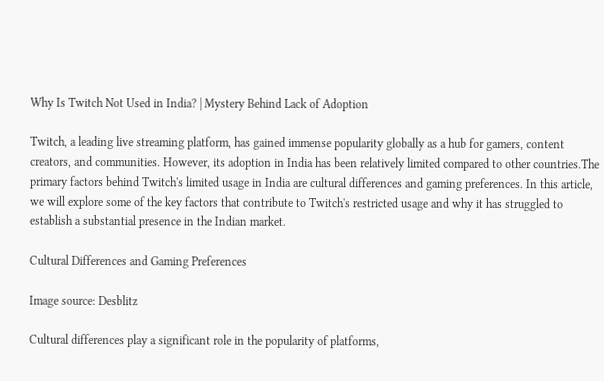Why Is Twitch Not Used in India? | Mystery Behind Lack of Adoption

Twitch, a leading live streaming platform, has gained immense popularity globally as a hub for gamers, content creators, and communities. However, its adoption in India has been relatively limited compared to other countries.The primary factors behind Twitch's limited usage in India are cultural differences and gaming preferences. In this article, we will explore some of the key factors that contribute to Twitch's restricted usage and why it has struggled to establish a substantial presence in the Indian market.

Cultural Differences and Gaming Preferences

Image source: Desblitz

Cultural differences play a significant role in the popularity of platforms,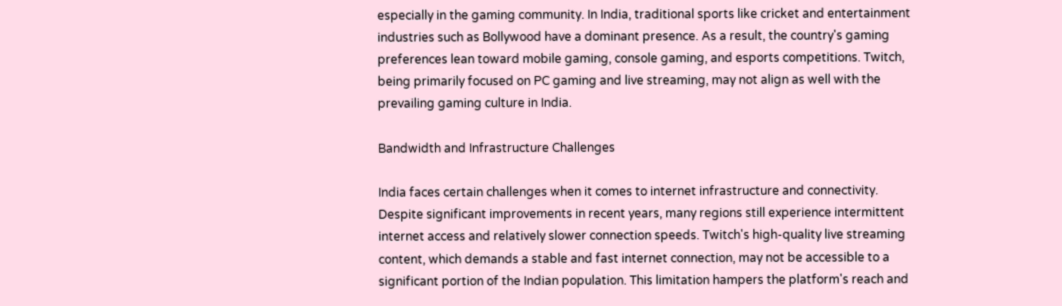especially in the gaming community. In India, traditional sports like cricket and entertainment industries such as Bollywood have a dominant presence. As a result, the country's gaming preferences lean toward mobile gaming, console gaming, and esports competitions. Twitch, being primarily focused on PC gaming and live streaming, may not align as well with the prevailing gaming culture in India.

Bandwidth and Infrastructure Challenges

India faces certain challenges when it comes to internet infrastructure and connectivity. Despite significant improvements in recent years, many regions still experience intermittent internet access and relatively slower connection speeds. Twitch's high-quality live streaming content, which demands a stable and fast internet connection, may not be accessible to a significant portion of the Indian population. This limitation hampers the platform's reach and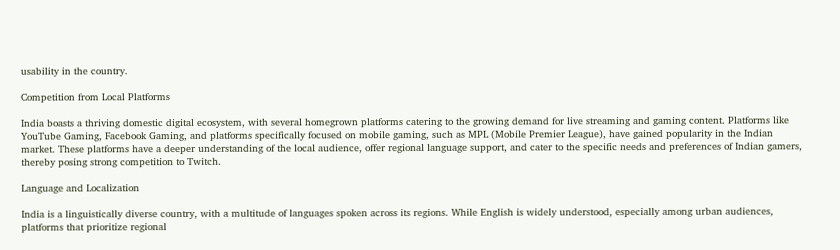usability in the country.

Competition from Local Platforms

India boasts a thriving domestic digital ecosystem, with several homegrown platforms catering to the growing demand for live streaming and gaming content. Platforms like YouTube Gaming, Facebook Gaming, and platforms specifically focused on mobile gaming, such as MPL (Mobile Premier League), have gained popularity in the Indian market. These platforms have a deeper understanding of the local audience, offer regional language support, and cater to the specific needs and preferences of Indian gamers, thereby posing strong competition to Twitch.

Language and Localization

India is a linguistically diverse country, with a multitude of languages spoken across its regions. While English is widely understood, especially among urban audiences, platforms that prioritize regional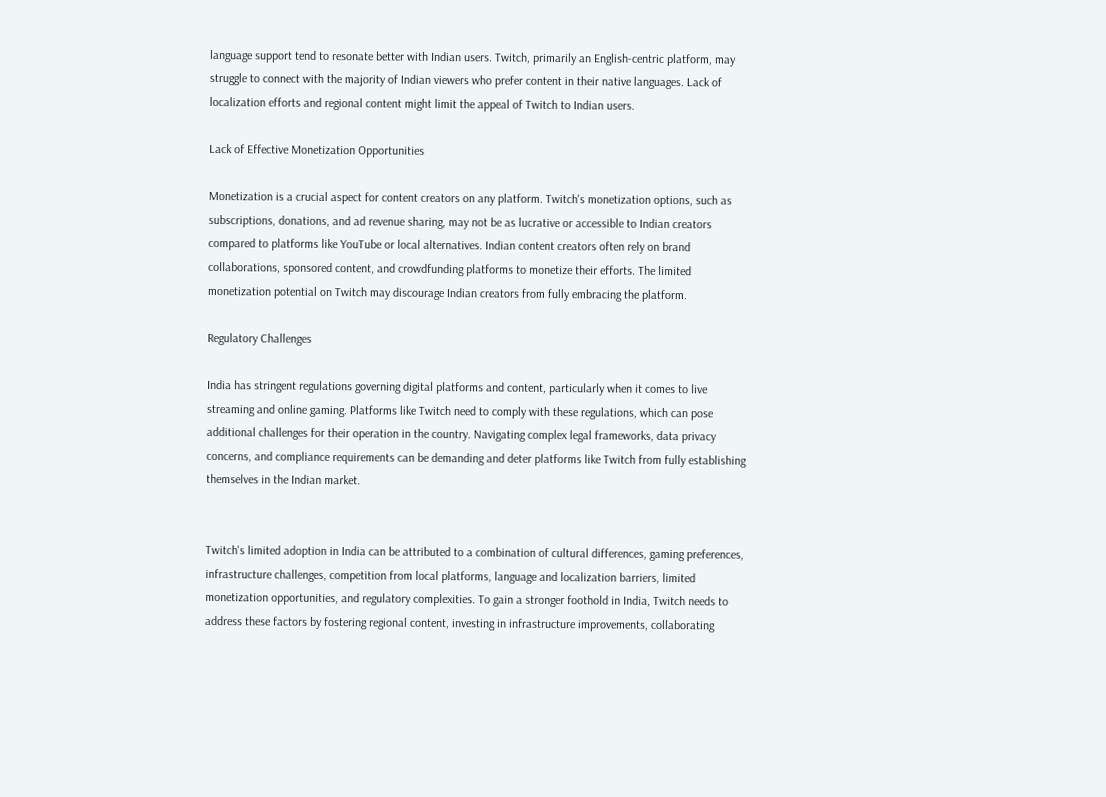language support tend to resonate better with Indian users. Twitch, primarily an English-centric platform, may struggle to connect with the majority of Indian viewers who prefer content in their native languages. Lack of localization efforts and regional content might limit the appeal of Twitch to Indian users.

Lack of Effective Monetization Opportunities

Monetization is a crucial aspect for content creators on any platform. Twitch's monetization options, such as subscriptions, donations, and ad revenue sharing, may not be as lucrative or accessible to Indian creators compared to platforms like YouTube or local alternatives. Indian content creators often rely on brand collaborations, sponsored content, and crowdfunding platforms to monetize their efforts. The limited monetization potential on Twitch may discourage Indian creators from fully embracing the platform.

Regulatory Challenges

India has stringent regulations governing digital platforms and content, particularly when it comes to live streaming and online gaming. Platforms like Twitch need to comply with these regulations, which can pose additional challenges for their operation in the country. Navigating complex legal frameworks, data privacy concerns, and compliance requirements can be demanding and deter platforms like Twitch from fully establishing themselves in the Indian market.


Twitch's limited adoption in India can be attributed to a combination of cultural differences, gaming preferences, infrastructure challenges, competition from local platforms, language and localization barriers, limited monetization opportunities, and regulatory complexities. To gain a stronger foothold in India, Twitch needs to address these factors by fostering regional content, investing in infrastructure improvements, collaborating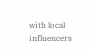with local influencers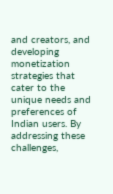and creators, and developing monetization strategies that cater to the unique needs and preferences of Indian users. By addressing these challenges,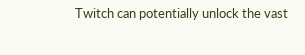Twitch can potentially unlock the vast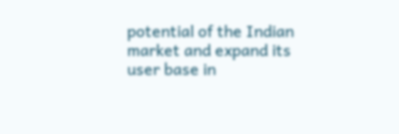potential of the Indian market and expand its user base in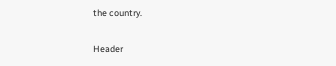the country.

Header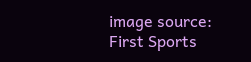image source: First Sports